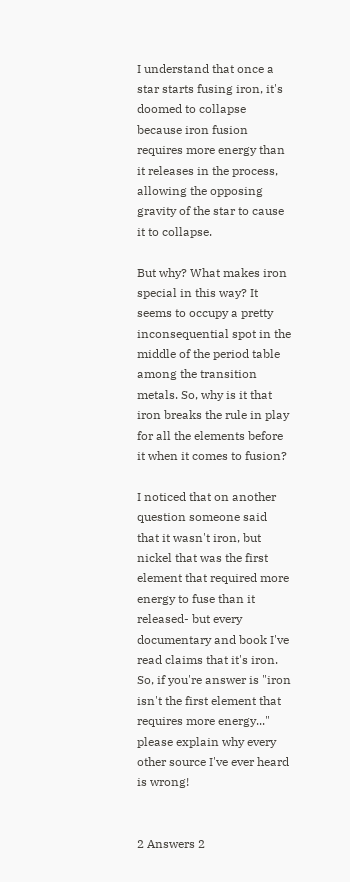I understand that once a star starts fusing iron, it's doomed to collapse because iron fusion requires more energy than it releases in the process, allowing the opposing gravity of the star to cause it to collapse.

But why? What makes iron special in this way? It seems to occupy a pretty inconsequential spot in the middle of the period table among the transition metals. So, why is it that iron breaks the rule in play for all the elements before it when it comes to fusion?

I noticed that on another question someone said that it wasn't iron, but nickel that was the first element that required more energy to fuse than it released- but every documentary and book I've read claims that it's iron. So, if you're answer is "iron isn't the first element that requires more energy..." please explain why every other source I've ever heard is wrong!


2 Answers 2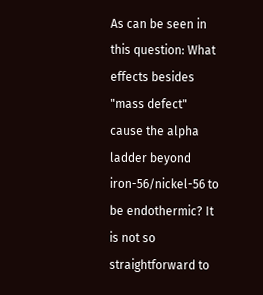As can be seen in this question: What effects besides "mass defect" cause the alpha ladder beyond iron-56/nickel-56 to be endothermic? It is not so straightforward to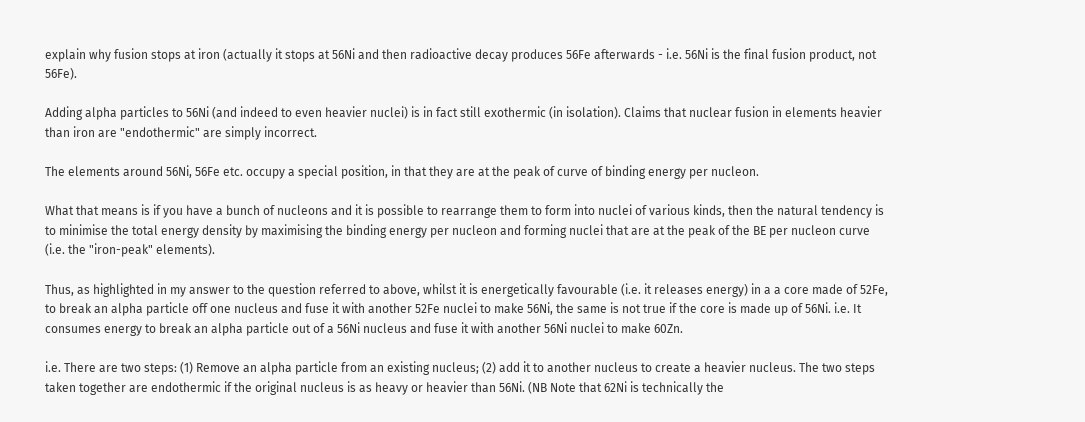explain why fusion stops at iron (actually it stops at 56Ni and then radioactive decay produces 56Fe afterwards - i.e. 56Ni is the final fusion product, not 56Fe).

Adding alpha particles to 56Ni (and indeed to even heavier nuclei) is in fact still exothermic (in isolation). Claims that nuclear fusion in elements heavier than iron are "endothermic" are simply incorrect.

The elements around 56Ni, 56Fe etc. occupy a special position, in that they are at the peak of curve of binding energy per nucleon.

What that means is if you have a bunch of nucleons and it is possible to rearrange them to form into nuclei of various kinds, then the natural tendency is to minimise the total energy density by maximising the binding energy per nucleon and forming nuclei that are at the peak of the BE per nucleon curve (i.e. the "iron-peak" elements).

Thus, as highlighted in my answer to the question referred to above, whilst it is energetically favourable (i.e. it releases energy) in a a core made of 52Fe, to break an alpha particle off one nucleus and fuse it with another 52Fe nuclei to make 56Ni, the same is not true if the core is made up of 56Ni. i.e. It consumes energy to break an alpha particle out of a 56Ni nucleus and fuse it with another 56Ni nuclei to make 60Zn.

i.e. There are two steps: (1) Remove an alpha particle from an existing nucleus; (2) add it to another nucleus to create a heavier nucleus. The two steps taken together are endothermic if the original nucleus is as heavy or heavier than 56Ni. (NB Note that 62Ni is technically the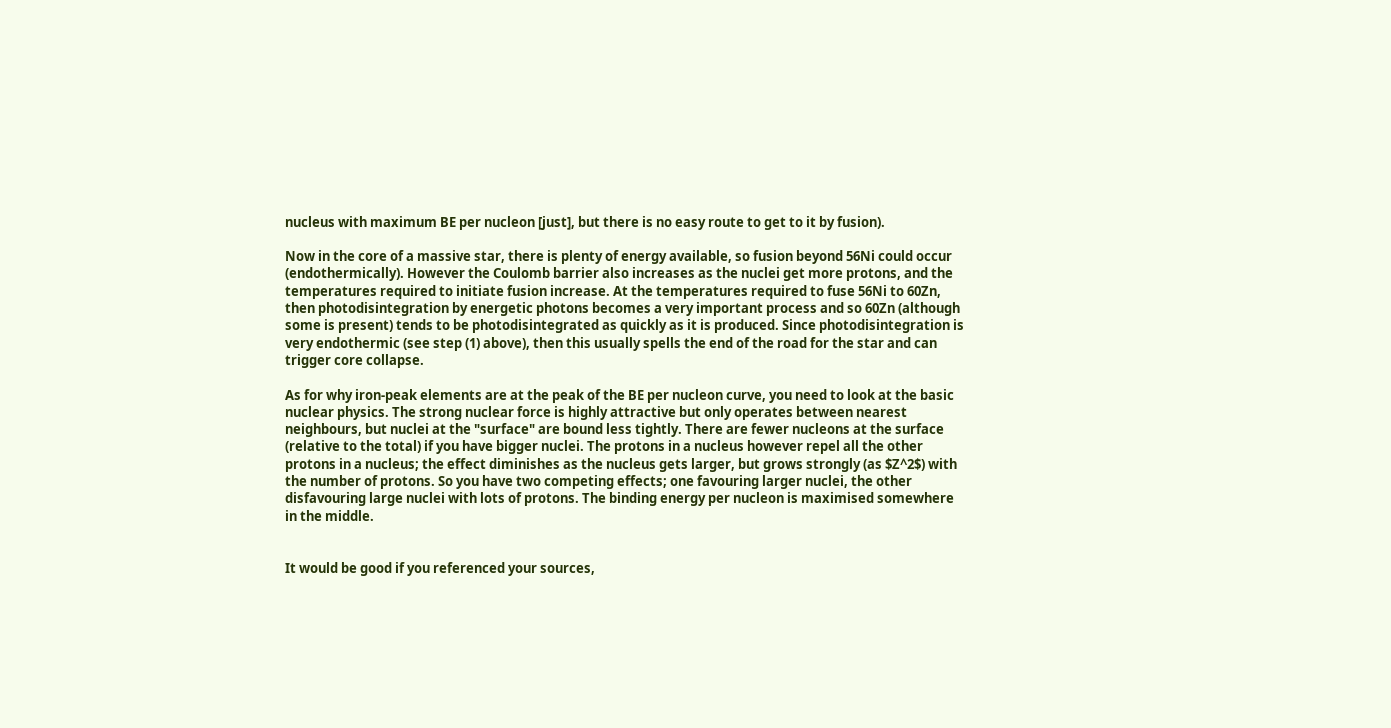nucleus with maximum BE per nucleon [just], but there is no easy route to get to it by fusion).

Now in the core of a massive star, there is plenty of energy available, so fusion beyond 56Ni could occur (endothermically). However the Coulomb barrier also increases as the nuclei get more protons, and the temperatures required to initiate fusion increase. At the temperatures required to fuse 56Ni to 60Zn, then photodisintegration by energetic photons becomes a very important process and so 60Zn (although some is present) tends to be photodisintegrated as quickly as it is produced. Since photodisintegration is very endothermic (see step (1) above), then this usually spells the end of the road for the star and can trigger core collapse.

As for why iron-peak elements are at the peak of the BE per nucleon curve, you need to look at the basic nuclear physics. The strong nuclear force is highly attractive but only operates between nearest neighbours, but nuclei at the "surface" are bound less tightly. There are fewer nucleons at the surface (relative to the total) if you have bigger nuclei. The protons in a nucleus however repel all the other protons in a nucleus; the effect diminishes as the nucleus gets larger, but grows strongly (as $Z^2$) with the number of protons. So you have two competing effects; one favouring larger nuclei, the other disfavouring large nuclei with lots of protons. The binding energy per nucleon is maximised somewhere in the middle.


It would be good if you referenced your sources,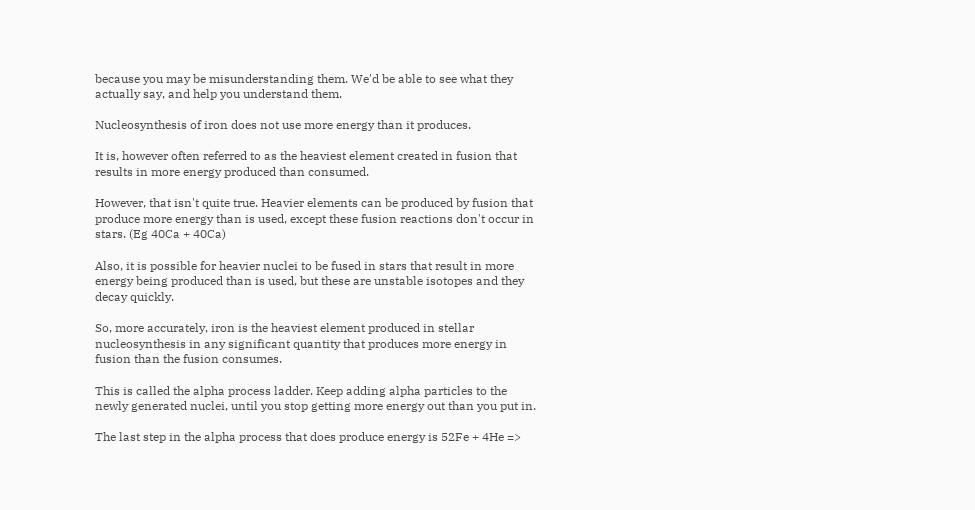because you may be misunderstanding them. We'd be able to see what they actually say, and help you understand them.

Nucleosynthesis of iron does not use more energy than it produces.

It is, however often referred to as the heaviest element created in fusion that results in more energy produced than consumed.

However, that isn't quite true. Heavier elements can be produced by fusion that produce more energy than is used, except these fusion reactions don't occur in stars. (Eg 40Ca + 40Ca)

Also, it is possible for heavier nuclei to be fused in stars that result in more energy being produced than is used, but these are unstable isotopes and they decay quickly.

So, more accurately, iron is the heaviest element produced in stellar nucleosynthesis in any significant quantity that produces more energy in fusion than the fusion consumes.

This is called the alpha process ladder. Keep adding alpha particles to the newly generated nuclei, until you stop getting more energy out than you put in.

The last step in the alpha process that does produce energy is 52Fe + 4He =>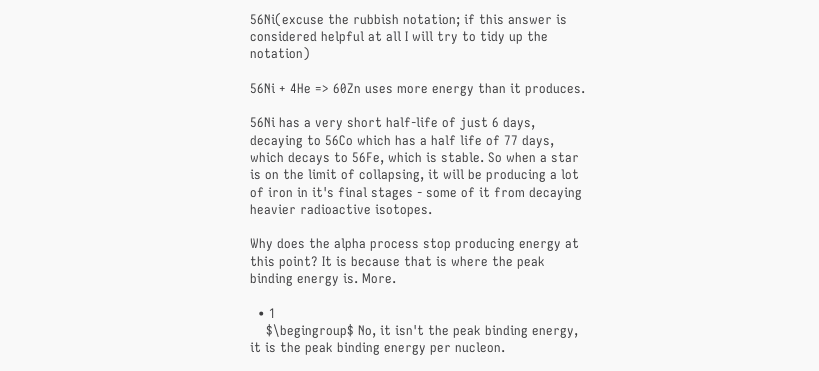56Ni(excuse the rubbish notation; if this answer is considered helpful at all I will try to tidy up the notation)

56Ni + 4He => 60Zn uses more energy than it produces.

56Ni has a very short half-life of just 6 days, decaying to 56Co which has a half life of 77 days, which decays to 56Fe, which is stable. So when a star is on the limit of collapsing, it will be producing a lot of iron in it's final stages - some of it from decaying heavier radioactive isotopes.

Why does the alpha process stop producing energy at this point? It is because that is where the peak binding energy is. More.

  • 1
    $\begingroup$ No, it isn't the peak binding energy, it is the peak binding energy per nucleon.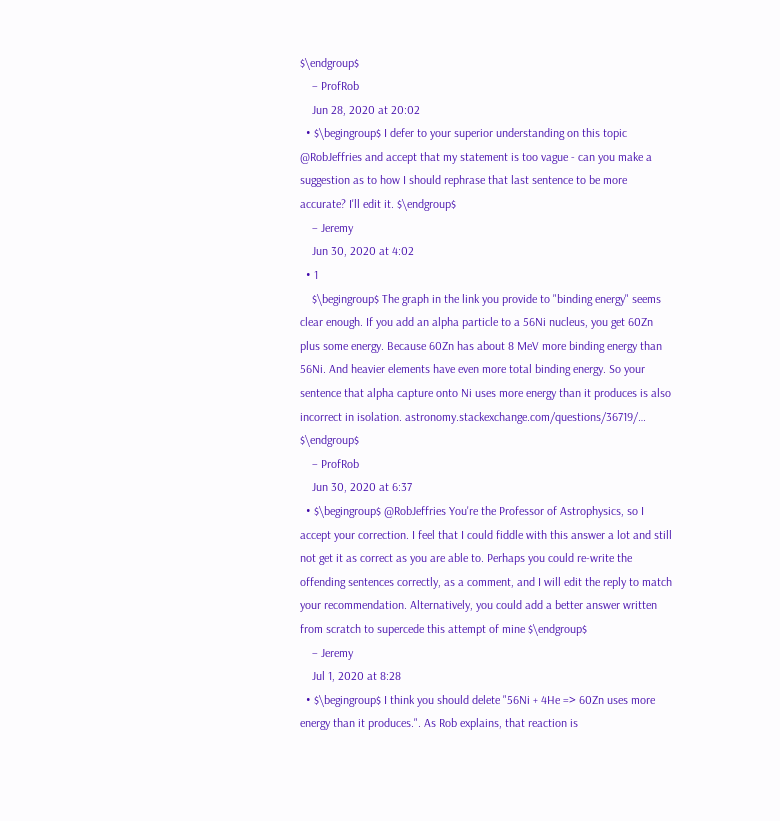$\endgroup$
    – ProfRob
    Jun 28, 2020 at 20:02
  • $\begingroup$ I defer to your superior understanding on this topic @RobJeffries and accept that my statement is too vague - can you make a suggestion as to how I should rephrase that last sentence to be more accurate? I'll edit it. $\endgroup$
    – Jeremy
    Jun 30, 2020 at 4:02
  • 1
    $\begingroup$ The graph in the link you provide to "binding energy" seems clear enough. If you add an alpha particle to a 56Ni nucleus, you get 60Zn plus some energy. Because 60Zn has about 8 MeV more binding energy than 56Ni. And heavier elements have even more total binding energy. So your sentence that alpha capture onto Ni uses more energy than it produces is also incorrect in isolation. astronomy.stackexchange.com/questions/36719/… $\endgroup$
    – ProfRob
    Jun 30, 2020 at 6:37
  • $\begingroup$ @RobJeffries You're the Professor of Astrophysics, so I accept your correction. I feel that I could fiddle with this answer a lot and still not get it as correct as you are able to. Perhaps you could re-write the offending sentences correctly, as a comment, and I will edit the reply to match your recommendation. Alternatively, you could add a better answer written from scratch to supercede this attempt of mine $\endgroup$
    – Jeremy
    Jul 1, 2020 at 8:28
  • $\begingroup$ I think you should delete "56Ni + 4He => 60Zn uses more energy than it produces.". As Rob explains, that reaction is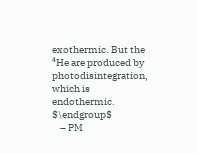exothermic. But the ⁴He are produced by photodisintegration, which is endothermic. $\endgroup$
    – PM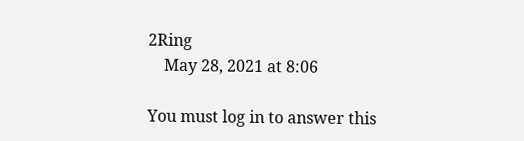2Ring
    May 28, 2021 at 8:06

You must log in to answer this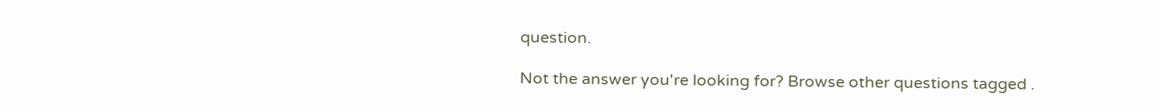question.

Not the answer you're looking for? Browse other questions tagged .